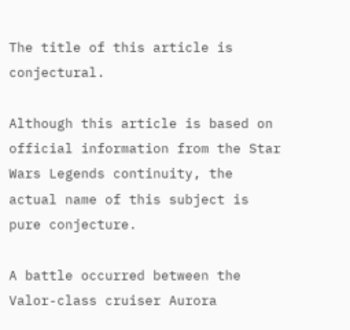The title of this article is conjectural.

Although this article is based on official information from the Star Wars Legends continuity, the actual name of this subject is pure conjecture.

A battle occurred between the Valor-class cruiser Aurora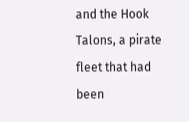and the Hook Talons, a pirate fleet that had been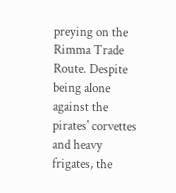preying on the Rimma Trade Route. Despite being alone against the pirates' corvettes and heavy frigates, the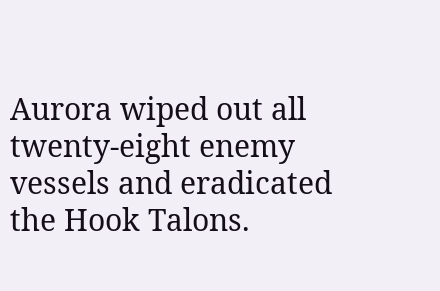Aurora wiped out all twenty-eight enemy vessels and eradicated the Hook Talons.